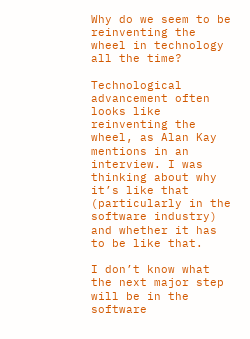Why do we seem to be reinventing the wheel in technology all the time?

Technological advancement often looks like reinventing the wheel, as Alan Kay mentions in an interview. I was thinking about why it’s like that (particularly in the software industry) and whether it has to be like that.

I don’t know what the next major step will be in the software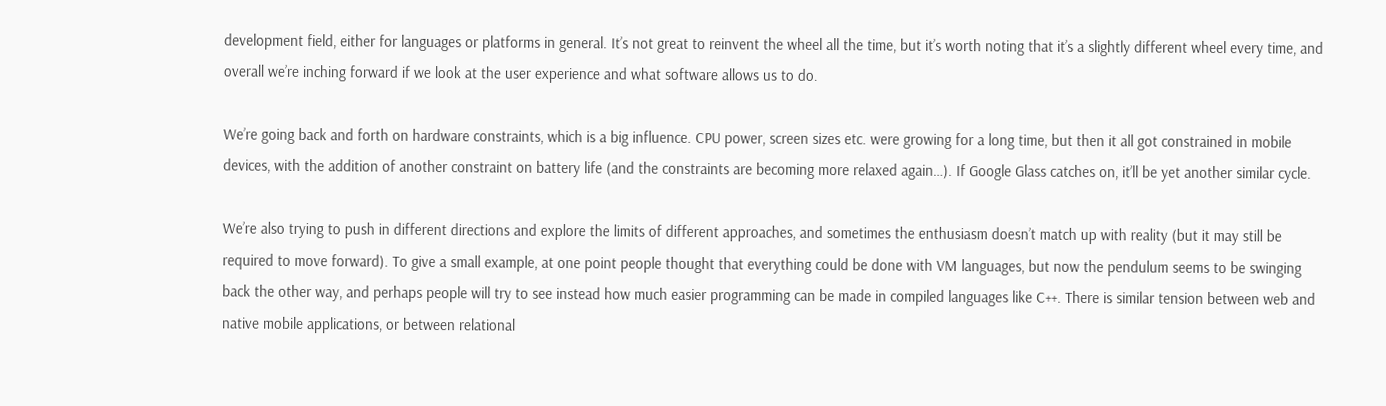development field, either for languages or platforms in general. It’s not great to reinvent the wheel all the time, but it’s worth noting that it’s a slightly different wheel every time, and overall we’re inching forward if we look at the user experience and what software allows us to do.

We’re going back and forth on hardware constraints, which is a big influence. CPU power, screen sizes etc. were growing for a long time, but then it all got constrained in mobile devices, with the addition of another constraint on battery life (and the constraints are becoming more relaxed again…). If Google Glass catches on, it’ll be yet another similar cycle.

We’re also trying to push in different directions and explore the limits of different approaches, and sometimes the enthusiasm doesn’t match up with reality (but it may still be required to move forward). To give a small example, at one point people thought that everything could be done with VM languages, but now the pendulum seems to be swinging back the other way, and perhaps people will try to see instead how much easier programming can be made in compiled languages like C++. There is similar tension between web and native mobile applications, or between relational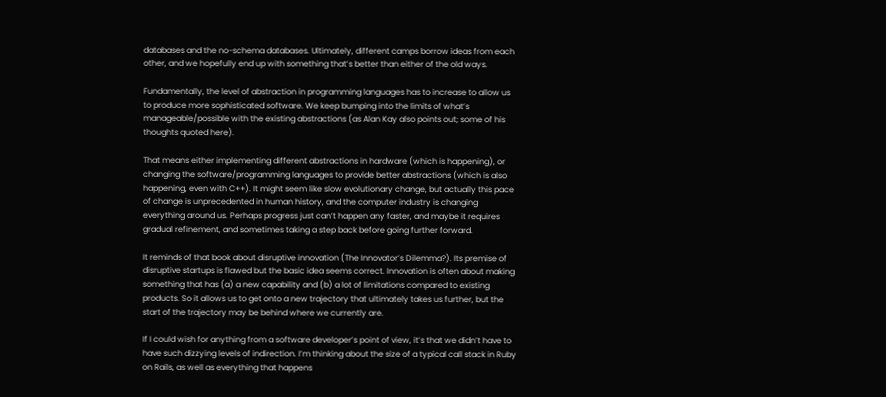databases and the no-schema databases. Ultimately, different camps borrow ideas from each other, and we hopefully end up with something that’s better than either of the old ways.

Fundamentally, the level of abstraction in programming languages has to increase to allow us to produce more sophisticated software. We keep bumping into the limits of what’s manageable/possible with the existing abstractions (as Alan Kay also points out; some of his thoughts quoted here).

That means either implementing different abstractions in hardware (which is happening), or changing the software/programming languages to provide better abstractions (which is also happening, even with C++). It might seem like slow evolutionary change, but actually this pace of change is unprecedented in human history, and the computer industry is changing everything around us. Perhaps progress just can’t happen any faster, and maybe it requires gradual refinement, and sometimes taking a step back before going further forward.

It reminds of that book about disruptive innovation (The Innovator’s Dilemma?). Its premise of disruptive startups is flawed but the basic idea seems correct. Innovation is often about making something that has (a) a new capability and (b) a lot of limitations compared to existing products. So it allows us to get onto a new trajectory that ultimately takes us further, but the start of the trajectory may be behind where we currently are.

If I could wish for anything from a software developer’s point of view, it’s that we didn’t have to have such dizzying levels of indirection. I’m thinking about the size of a typical call stack in Ruby on Rails, as well as everything that happens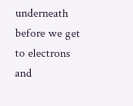underneath before we get to electrons and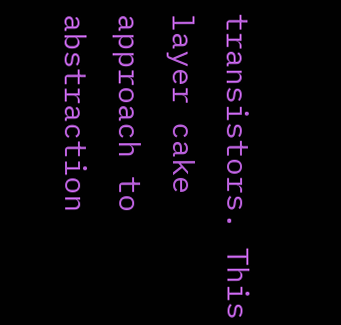transistors. This layer cake approach to abstraction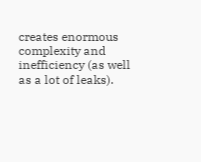creates enormous complexity and inefficiency (as well as a lot of leaks).